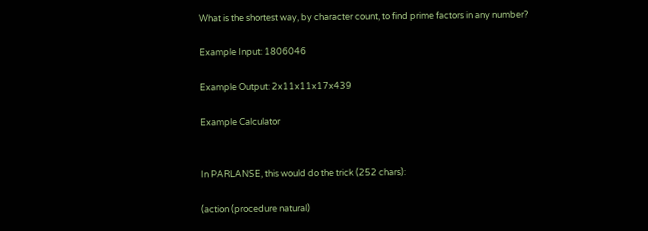What is the shortest way, by character count, to find prime factors in any number?

Example Input: 1806046

Example Output: 2x11x11x17x439

Example Calculator


In PARLANSE, this would do the trick (252 chars):

(action (procedure natural)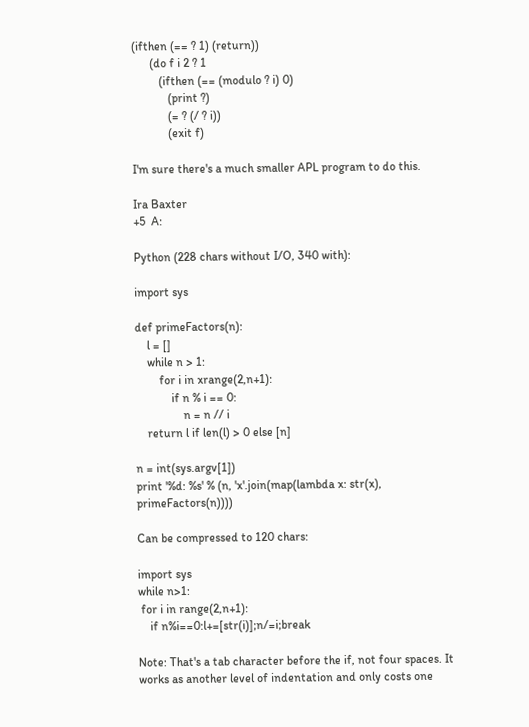(ifthen (== ? 1) (return))
      (do f i 2 ? 1
         (ifthen (== (modulo ? i) 0)
            (print ?)
            (= ? (/ ? i))
            (exit f)

I'm sure there's a much smaller APL program to do this.

Ira Baxter
+5  A:

Python (228 chars without I/O, 340 with):

import sys

def primeFactors(n):
    l = []
    while n > 1:
        for i in xrange(2,n+1):
            if n % i == 0:
                n = n // i
    return l if len(l) > 0 else [n]

n = int(sys.argv[1])
print '%d: %s' % (n, 'x'.join(map(lambda x: str(x), primeFactors(n))))

Can be compressed to 120 chars:

import sys
while n>1:
 for i in range(2,n+1):
    if n%i==0:l+=[str(i)];n/=i;break

Note: That's a tab character before the if, not four spaces. It works as another level of indentation and only costs one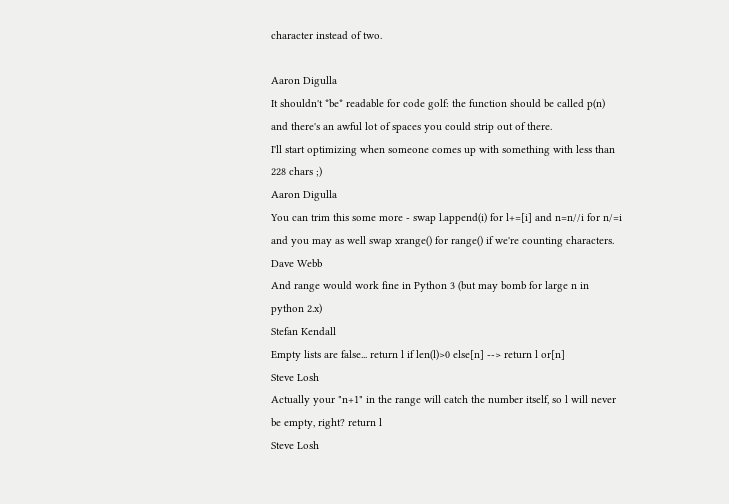character instead of two.

Aaron Digulla
It shouldn't *be* readable for code golf: the function should be called p(n) and there's an awful lot of spaces you could strip out of there.
I'll start optimizing when someone comes up with something with less than 228 chars ;)
Aaron Digulla
You can trim this some more - swap l.append(i) for l+=[i] and n=n//i for n/=i and you may as well swap xrange() for range() if we're counting characters.
Dave Webb
And range would work fine in Python 3 (but may bomb for large n in python 2.x)
Stefan Kendall
Empty lists are false... return l if len(l)>0 else[n] --> return l or[n]
Steve Losh
Actually your "n+1" in the range will catch the number itself, so l will never be empty, right? return l
Steve Losh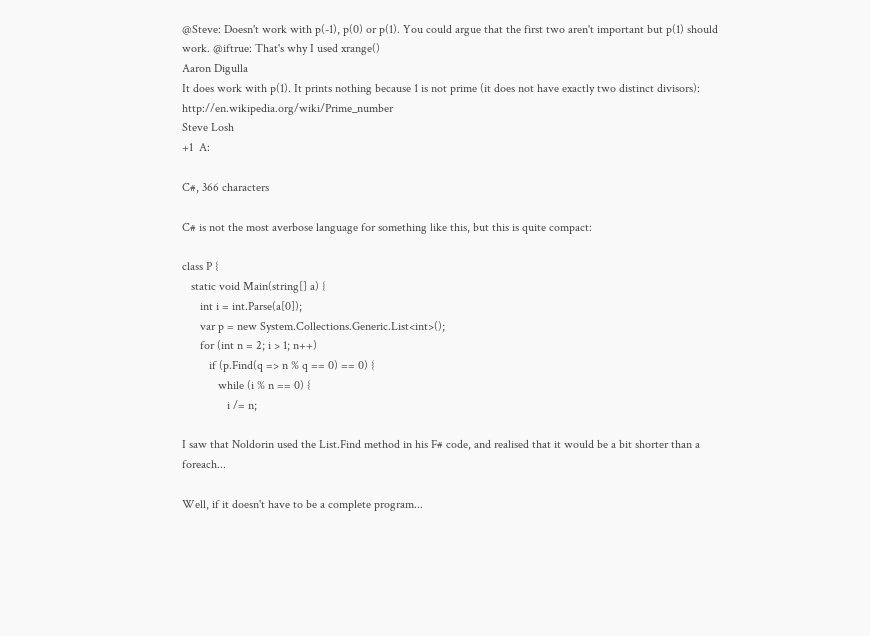@Steve: Doesn't work with p(-1), p(0) or p(1). You could argue that the first two aren't important but p(1) should work. @iftrue: That's why I used xrange()
Aaron Digulla
It does work with p(1). It prints nothing because 1 is not prime (it does not have exactly two distinct divisors): http://en.wikipedia.org/wiki/Prime_number
Steve Losh
+1  A:

C#, 366 characters

C# is not the most averbose language for something like this, but this is quite compact:

class P {
   static void Main(string[] a) {
      int i = int.Parse(a[0]);
      var p = new System.Collections.Generic.List<int>();
      for (int n = 2; i > 1; n++)
         if (p.Find(q => n % q == 0) == 0) {
            while (i % n == 0) {
               i /= n;

I saw that Noldorin used the List.Find method in his F# code, and realised that it would be a bit shorter than a foreach...

Well, if it doesn't have to be a complete program...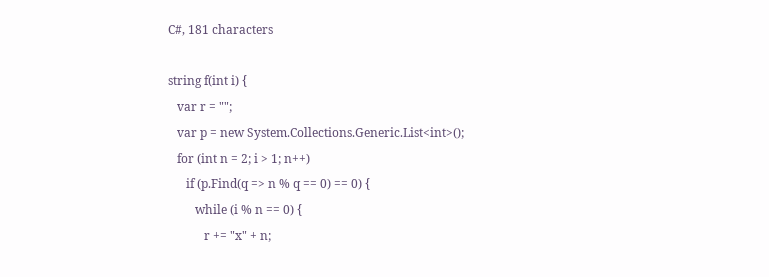C#, 181 characters

string f(int i) {
   var r = "";
   var p = new System.Collections.Generic.List<int>();
   for (int n = 2; i > 1; n++)
      if (p.Find(q => n % q == 0) == 0) {
         while (i % n == 0) {
            r += "x" + n;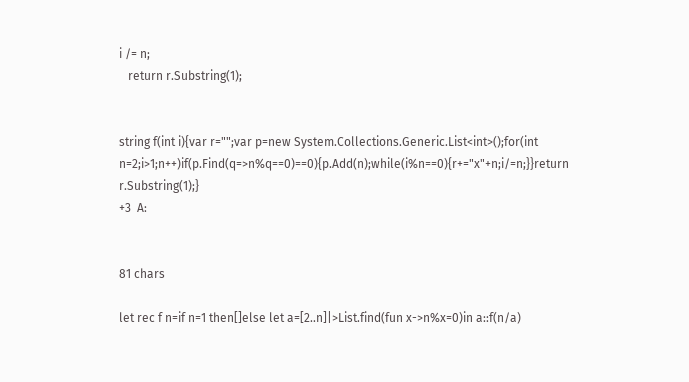i /= n;
   return r.Substring(1);


string f(int i){var r="";var p=new System.Collections.Generic.List<int>();for(int n=2;i>1;n++)if(p.Find(q=>n%q==0)==0){p.Add(n);while(i%n==0){r+="x"+n;i/=n;}}return r.Substring(1);}
+3  A:


81 chars

let rec f n=if n=1 then[]else let a=[2..n]|>List.find(fun x->n%x=0)in a::f(n/a)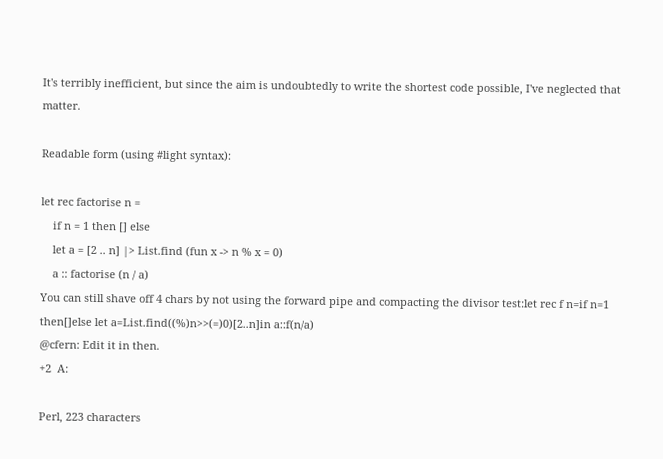It's terribly inefficient, but since the aim is undoubtedly to write the shortest code possible, I've neglected that matter.

Readable form (using #light syntax):

let rec factorise n =
    if n = 1 then [] else
    let a = [2 .. n] |> List.find (fun x -> n % x = 0)
    a :: factorise (n / a)
You can still shave off 4 chars by not using the forward pipe and compacting the divisor test:let rec f n=if n=1 then[]else let a=List.find((%)n>>(=)0)[2..n]in a::f(n/a)
@cfern: Edit it in then.
+2  A:

Perl, 223 characters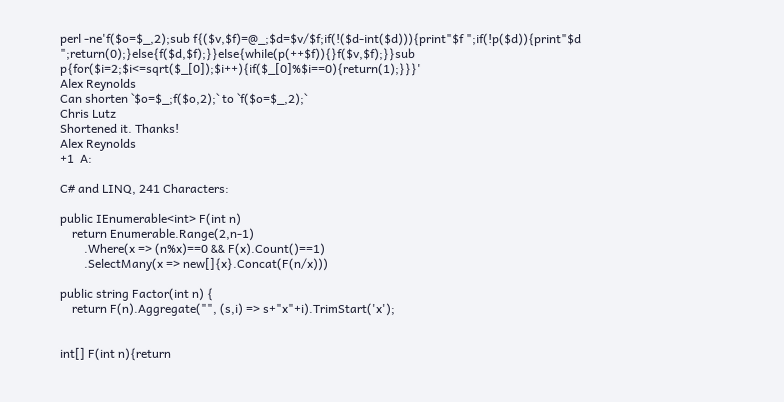perl -ne'f($o=$_,2);sub f{($v,$f)=@_;$d=$v/$f;if(!($d-int($d))){print"$f ";if(!p($d)){print"$d ";return(0);}else{f($d,$f);}}else{while(p(++$f)){}f($v,$f);}}sub p{for($i=2;$i<=sqrt($_[0]);$i++){if($_[0]%$i==0){return(1);}}}'
Alex Reynolds
Can shorten `$o=$_;f($o,2);` to `f($o=$_,2);`
Chris Lutz
Shortened it. Thanks!
Alex Reynolds
+1  A:

C# and LINQ, 241 Characters:

public IEnumerable<int> F(int n)
    return Enumerable.Range(2,n-1)
        .Where(x => (n%x)==0 && F(x).Count()==1)
        .SelectMany(x => new[]{x}.Concat(F(n/x)))

public string Factor(int n) {
    return F(n).Aggregate("", (s,i) => s+"x"+i).TrimStart('x');


int[] F(int n){return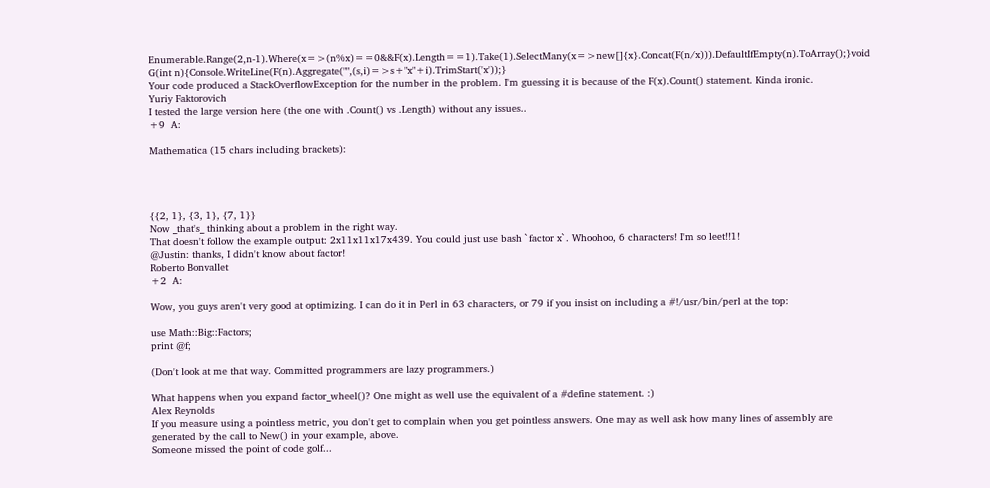Enumerable.Range(2,n-1).Where(x=>(n%x)==0&&F(x).Length==1).Take(1).SelectMany(x=>new[]{x}.Concat(F(n/x))).DefaultIfEmpty(n).ToArray();}void G(int n){Console.WriteLine(F(n).Aggregate("",(s,i)=>s+"x"+i).TrimStart('x'));}
Your code produced a StackOverflowException for the number in the problem. I'm guessing it is because of the F(x).Count() statement. Kinda ironic.
Yuriy Faktorovich
I tested the large version here (the one with .Count() vs .Length) without any issues..
+9  A:

Mathematica (15 chars including brackets):




{{2, 1}, {3, 1}, {7, 1}}
Now _that's_ thinking about a problem in the right way.
That doesn't follow the example output: 2x11x11x17x439. You could just use bash `factor x`. Whoohoo, 6 characters! I'm so leet!!1!
@Justin: thanks, I didn't know about factor!
Roberto Bonvallet
+2  A:

Wow, you guys aren't very good at optimizing. I can do it in Perl in 63 characters, or 79 if you insist on including a #!/usr/bin/perl at the top:

use Math::Big::Factors;
print @f;

(Don't look at me that way. Committed programmers are lazy programmers.)

What happens when you expand factor_wheel()? One might as well use the equivalent of a #define statement. :)
Alex Reynolds
If you measure using a pointless metric, you don't get to complain when you get pointless answers. One may as well ask how many lines of assembly are generated by the call to New() in your example, above.
Someone missed the point of code golf...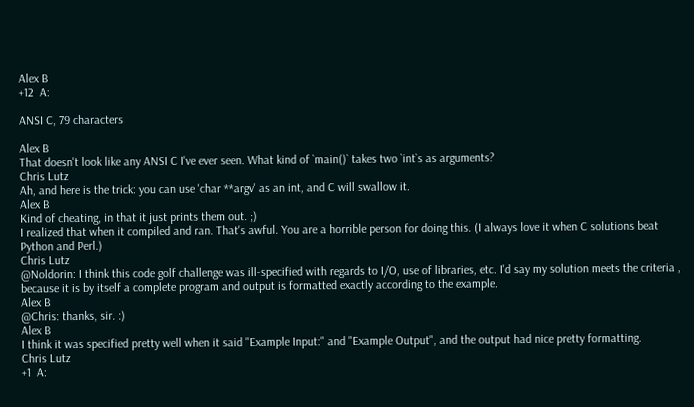Alex B
+12  A:

ANSI C, 79 characters

Alex B
That doesn't look like any ANSI C I've ever seen. What kind of `main()` takes two `int`s as arguments?
Chris Lutz
Ah, and here is the trick: you can use 'char **argv' as an int, and C will swallow it.
Alex B
Kind of cheating, in that it just prints them out. ;)
I realized that when it compiled and ran. That's awful. You are a horrible person for doing this. (I always love it when C solutions beat Python and Perl.)
Chris Lutz
@Noldorin: I think this code golf challenge was ill-specified with regards to I/O, use of libraries, etc. I'd say my solution meets the criteria , because it is by itself a complete program and output is formatted exactly according to the example.
Alex B
@Chris: thanks, sir. :)
Alex B
I think it was specified pretty well when it said "Example Input:" and "Example Output", and the output had nice pretty formatting.
Chris Lutz
+1  A: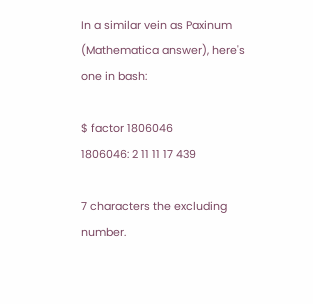In a similar vein as Paxinum (Mathematica answer), here's one in bash:

$ factor 1806046
1806046: 2 11 11 17 439

7 characters the excluding number.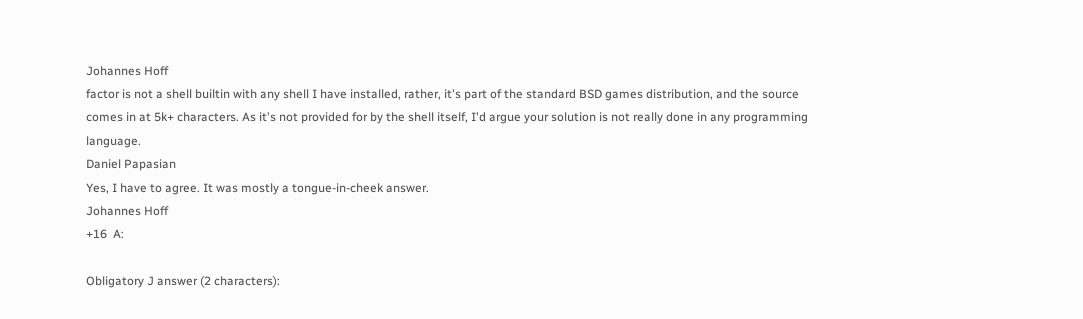Johannes Hoff
factor is not a shell builtin with any shell I have installed, rather, it's part of the standard BSD games distribution, and the source comes in at 5k+ characters. As it's not provided for by the shell itself, I'd argue your solution is not really done in any programming language.
Daniel Papasian
Yes, I have to agree. It was mostly a tongue-in-cheek answer.
Johannes Hoff
+16  A:

Obligatory J answer (2 characters):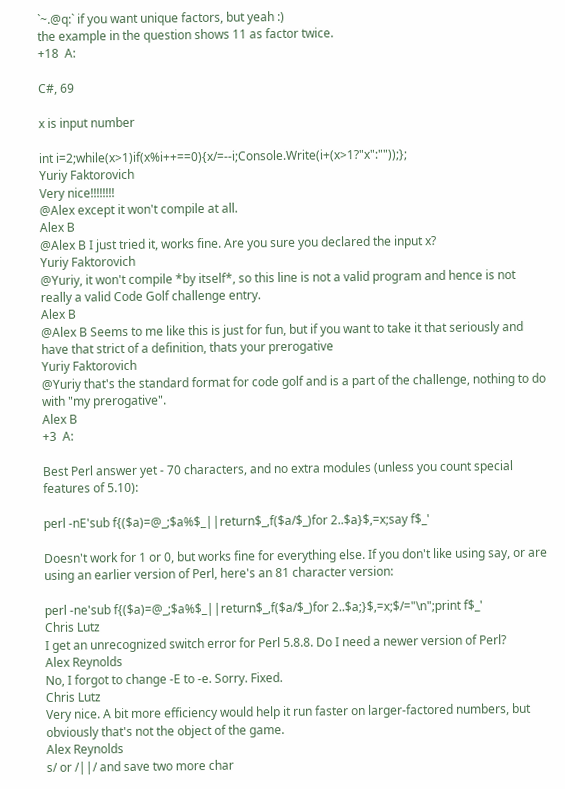`~.@q:` if you want unique factors, but yeah :)
the example in the question shows 11 as factor twice.
+18  A:

C#, 69

x is input number

int i=2;while(x>1)if(x%i++==0){x/=--i;Console.Write(i+(x>1?"x":""));};
Yuriy Faktorovich
Very nice!!!!!!!!
@Alex except it won't compile at all.
Alex B
@Alex B I just tried it, works fine. Are you sure you declared the input x?
Yuriy Faktorovich
@Yuriy, it won't compile *by itself*, so this line is not a valid program and hence is not really a valid Code Golf challenge entry.
Alex B
@Alex B Seems to me like this is just for fun, but if you want to take it that seriously and have that strict of a definition, thats your prerogative
Yuriy Faktorovich
@Yuriy that's the standard format for code golf and is a part of the challenge, nothing to do with "my prerogative".
Alex B
+3  A:

Best Perl answer yet - 70 characters, and no extra modules (unless you count special features of 5.10):

perl -nE'sub f{($a)=@_;$a%$_||return$_,f($a/$_)for 2..$a}$,=x;say f$_'

Doesn't work for 1 or 0, but works fine for everything else. If you don't like using say, or are using an earlier version of Perl, here's an 81 character version:

perl -ne'sub f{($a)=@_;$a%$_||return$_,f($a/$_)for 2..$a;}$,=x;$/="\n";print f$_'
Chris Lutz
I get an unrecognized switch error for Perl 5.8.8. Do I need a newer version of Perl?
Alex Reynolds
No, I forgot to change -E to -e. Sorry. Fixed.
Chris Lutz
Very nice. A bit more efficiency would help it run faster on larger-factored numbers, but obviously that's not the object of the game.
Alex Reynolds
s/ or /||/ and save two more char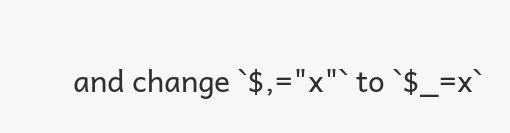and change `$,="x"` to `$_=x`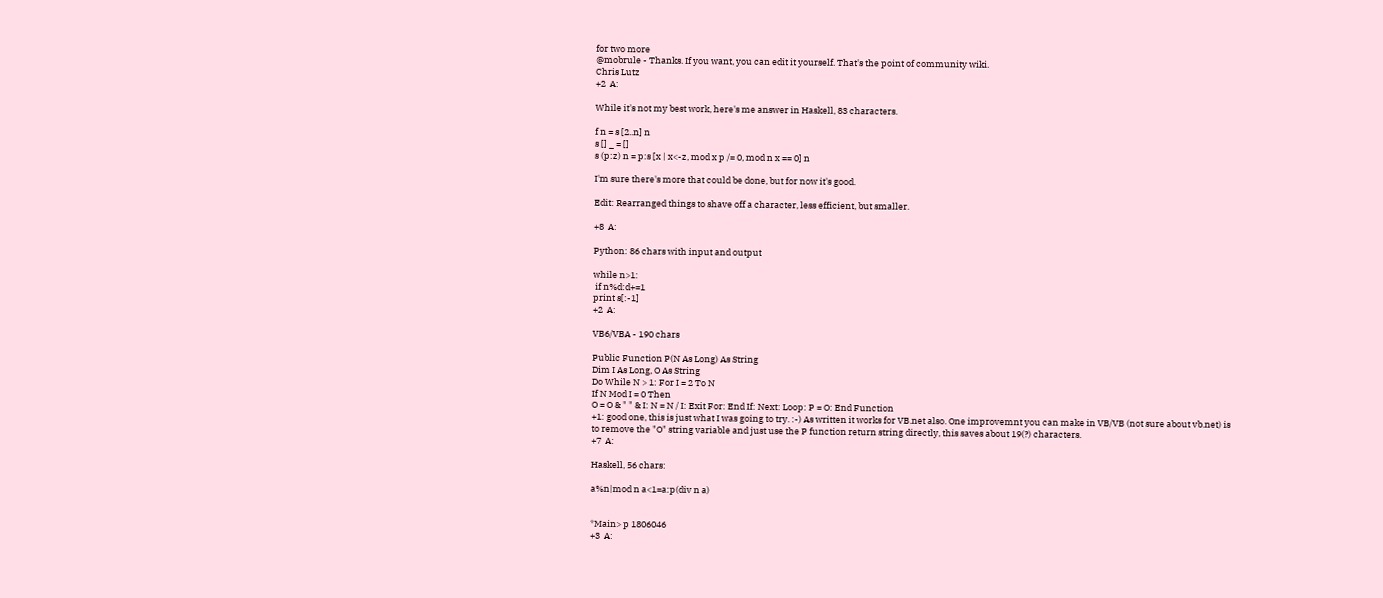for two more
@mobrule - Thanks. If you want, you can edit it yourself. That's the point of community wiki.
Chris Lutz
+2  A:

While it's not my best work, here's me answer in Haskell, 83 characters.

f n = s [2..n] n
s [] _ = []
s (p:z) n = p:s [x | x<-z, mod x p /= 0, mod n x == 0] n

I'm sure there's more that could be done, but for now it's good.

Edit: Rearranged things to shave off a character, less efficient, but smaller.

+8  A:

Python: 86 chars with input and output

while n>1:
 if n%d:d+=1
print s[:-1]
+2  A:

VB6/VBA - 190 chars

Public Function P(N As Long) As String
Dim I As Long, O As String
Do While N > 1: For I = 2 To N
If N Mod I = 0 Then
O = O & " " & I: N = N / I: Exit For: End If: Next: Loop: P = O: End Function
+1: good one, this is just what I was going to try. :-) As written it works for VB.net also. One improvemnt you can make in VB/VB (not sure about vb.net) is to remove the "O" string variable and just use the P function return string directly, this saves about 19(?) characters.
+7  A:

Haskell, 56 chars:

a%n|mod n a<1=a:p(div n a)


*Main> p 1806046
+3  A: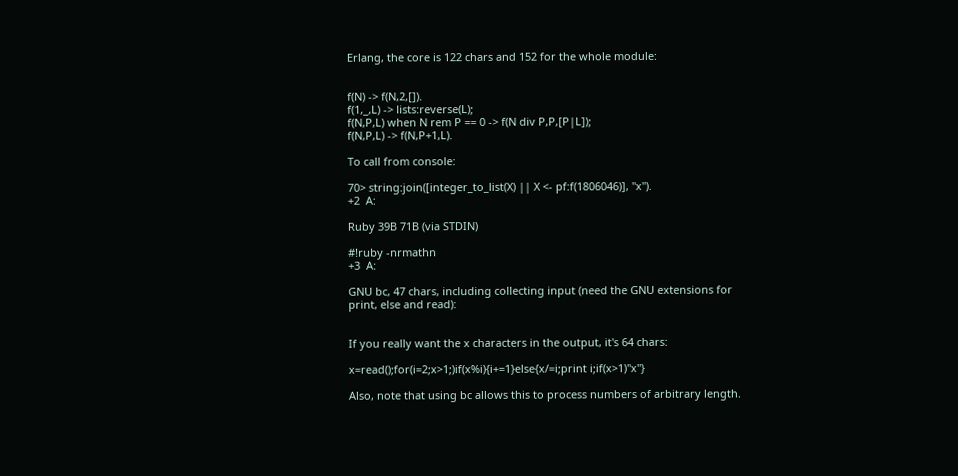Erlang, the core is 122 chars and 152 for the whole module:


f(N) -> f(N,2,[]).
f(1,_,L) -> lists:reverse(L);
f(N,P,L) when N rem P == 0 -> f(N div P,P,[P|L]);
f(N,P,L) -> f(N,P+1,L).

To call from console:

70> string:join([integer_to_list(X) || X <- pf:f(1806046)], "x").
+2  A:

Ruby 39B 71B (via STDIN)

#!ruby -nrmathn
+3  A:

GNU bc, 47 chars, including collecting input (need the GNU extensions for print, else and read):


If you really want the x characters in the output, it's 64 chars:

x=read();for(i=2;x>1;)if(x%i){i+=1}else{x/=i;print i;if(x>1)"x"}

Also, note that using bc allows this to process numbers of arbitrary length.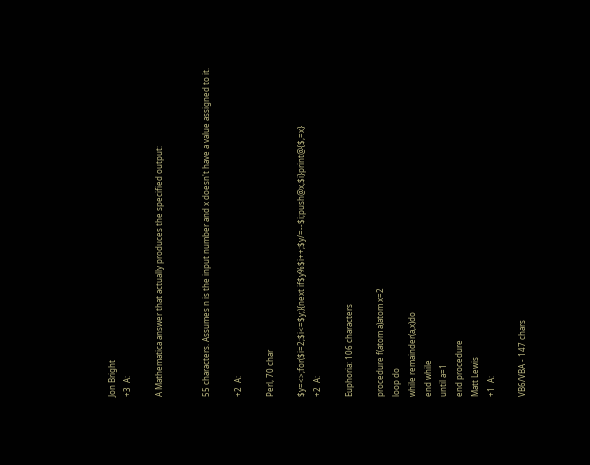Jon Bright
+3  A:

A Mathematica answer that actually produces the specified output:


55 characters. Assumes n is the input number and x doesn't have a value assigned to it.

+2  A:

Perl, 70 char

$y=<>;for($i=2;$i<=$y;){next if$y%$i++;$y/=--$i;push@x,$i}print@{$,=x}
+2  A:

Euphoria: 106 characters

procedure f(atom a)atom x=2
loop do
while remainder(a,x)do
end while
until a=1
end procedure
Matt Lewis
+1  A:

VB6/VBA - 147 chars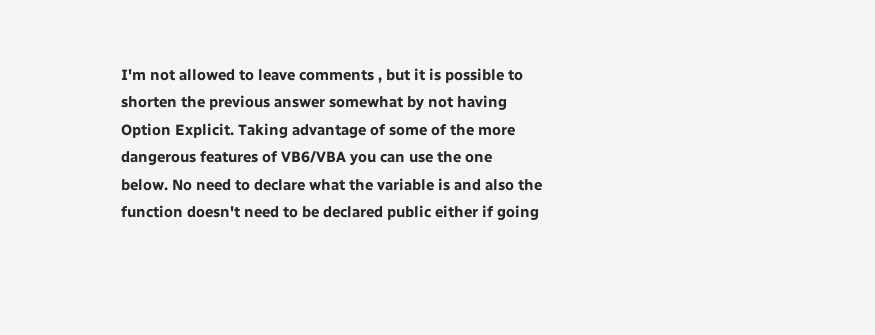I'm not allowed to leave comments , but it is possible to shorten the previous answer somewhat by not having Option Explicit. Taking advantage of some of the more dangerous features of VB6/VBA you can use the one below. No need to declare what the variable is and also the function doesn't need to be declared public either if going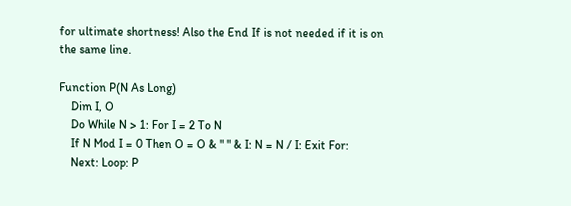for ultimate shortness! Also the End If is not needed if it is on the same line.

Function P(N As Long)
    Dim I, O
    Do While N > 1: For I = 2 To N
    If N Mod I = 0 Then O = O & " " & I: N = N / I: Exit For:
    Next: Loop: P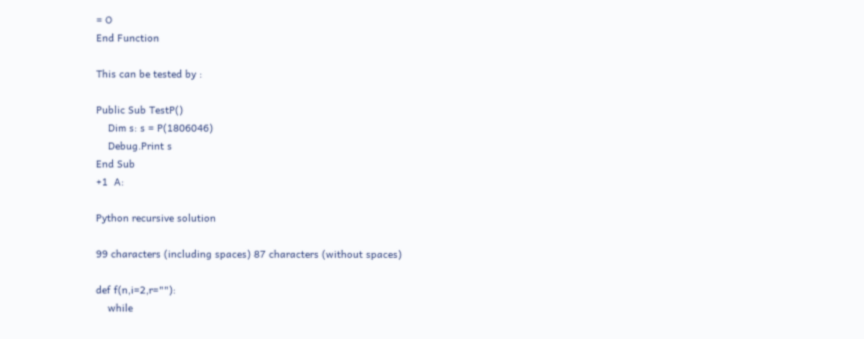= O
End Function

This can be tested by :

Public Sub TestP()
    Dim s: s = P(1806046)
    Debug.Print s
End Sub
+1  A:

Python recursive solution

99 characters (including spaces) 87 characters (without spaces)

def f(n,i=2,r=""):
    while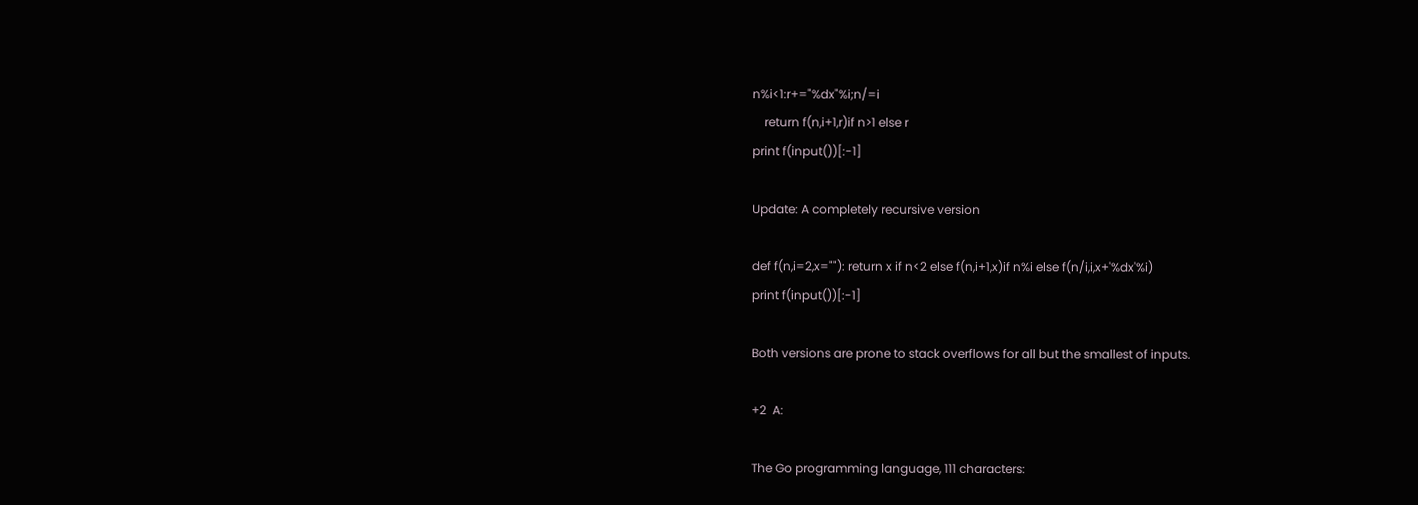n%i<1:r+="%dx"%i;n/=i
    return f(n,i+1,r)if n>1 else r
print f(input())[:-1]

Update: A completely recursive version

def f(n,i=2,x=""): return x if n<2 else f(n,i+1,x)if n%i else f(n/i,i,x+'%dx'%i)
print f(input())[:-1]

Both versions are prone to stack overflows for all but the smallest of inputs.

+2  A:

The Go programming language, 111 characters: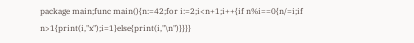package main;func main(){n:=42;for i:=2;i<n+1;i++{if n%i==0{n/=i;if n>1{print(i,"x");i=1}else{print(i,"\n")}}}}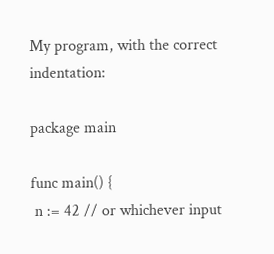My program, with the correct indentation:

package main

func main() {
 n := 42 // or whichever input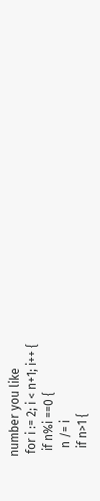number you like
 for i := 2; i < n+1; i++ {
  if n%i ==0 {
   n /= i
   if n>1 {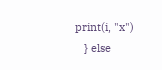print(i, "x")
   } else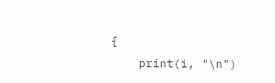{
    print(i, "\n")